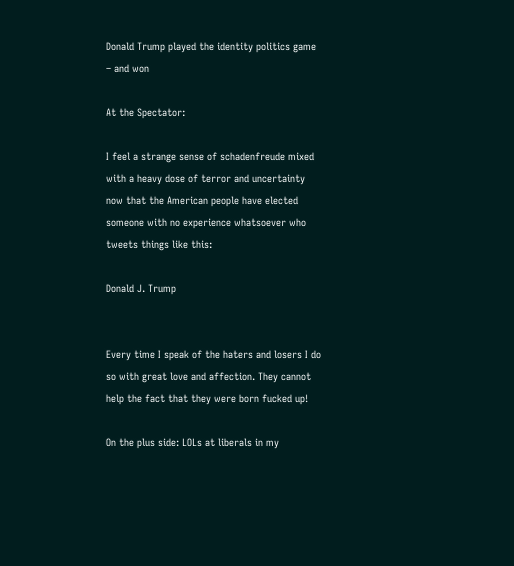Donald Trump played the identity politics game – and won

At the Spectator:

I feel a strange sense of schadenfreude mixed with a heavy dose of terror and uncertainty now that the American people have elected someone with no experience whatsoever who tweets things like this:

Donald J. Trump


Every time I speak of the haters and losers I do so with great love and affection. They cannot help the fact that they were born fucked up!

On the plus side: LOLs at liberals in my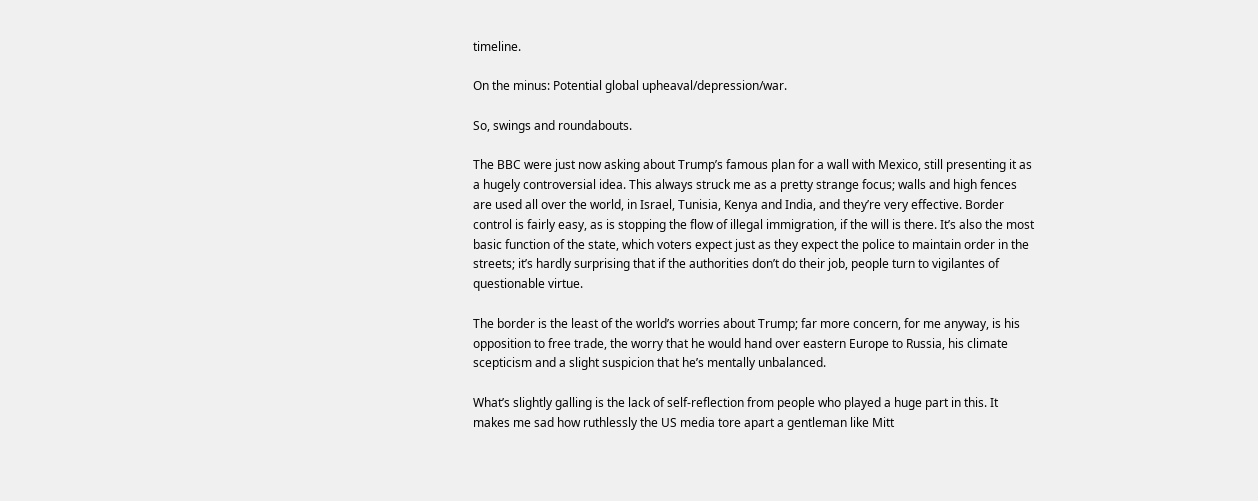timeline.

On the minus: Potential global upheaval/depression/war.

So, swings and roundabouts.

The BBC were just now asking about Trump’s famous plan for a wall with Mexico, still presenting it as a hugely controversial idea. This always struck me as a pretty strange focus; walls and high fences are used all over the world, in Israel, Tunisia, Kenya and India, and they’re very effective. Border control is fairly easy, as is stopping the flow of illegal immigration, if the will is there. It’s also the most basic function of the state, which voters expect just as they expect the police to maintain order in the streets; it’s hardly surprising that if the authorities don’t do their job, people turn to vigilantes of questionable virtue.

The border is the least of the world’s worries about Trump; far more concern, for me anyway, is his opposition to free trade, the worry that he would hand over eastern Europe to Russia, his climate scepticism and a slight suspicion that he’s mentally unbalanced.

What’s slightly galling is the lack of self-reflection from people who played a huge part in this. It makes me sad how ruthlessly the US media tore apart a gentleman like Mitt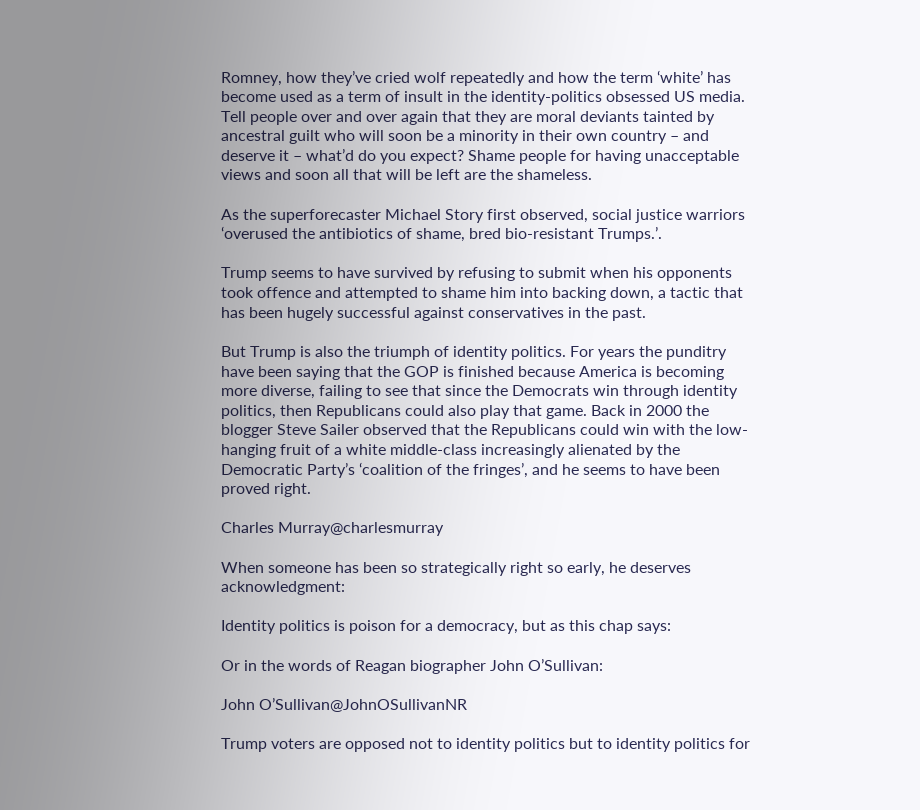Romney, how they’ve cried wolf repeatedly and how the term ‘white’ has become used as a term of insult in the identity-politics obsessed US media. Tell people over and over again that they are moral deviants tainted by ancestral guilt who will soon be a minority in their own country – and deserve it – what’d do you expect? Shame people for having unacceptable views and soon all that will be left are the shameless.

As the superforecaster Michael Story first observed, social justice warriors ‘overused the antibiotics of shame, bred bio-resistant Trumps.’.

Trump seems to have survived by refusing to submit when his opponents took offence and attempted to shame him into backing down, a tactic that has been hugely successful against conservatives in the past.

But Trump is also the triumph of identity politics. For years the punditry have been saying that the GOP is finished because America is becoming more diverse, failing to see that since the Democrats win through identity politics, then Republicans could also play that game. Back in 2000 the blogger Steve Sailer observed that the Republicans could win with the low-hanging fruit of a white middle-class increasingly alienated by the Democratic Party’s ‘coalition of the fringes’, and he seems to have been proved right.

Charles Murray@charlesmurray

When someone has been so strategically right so early, he deserves acknowledgment:

Identity politics is poison for a democracy, but as this chap says:

Or in the words of Reagan biographer John O’Sullivan:

John O’Sullivan@JohnOSullivanNR

Trump voters are opposed not to identity politics but to identity politics for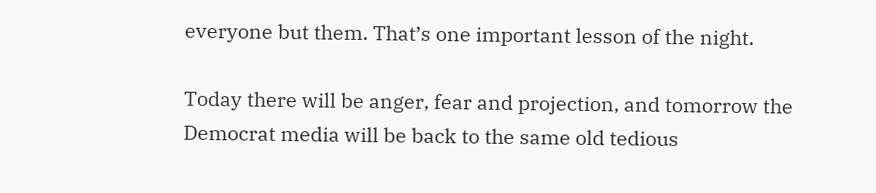everyone but them. That’s one important lesson of the night.

Today there will be anger, fear and projection, and tomorrow the Democrat media will be back to the same old tedious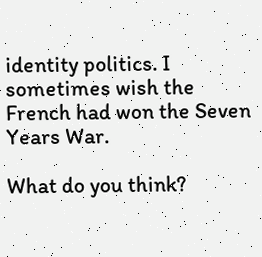identity politics. I sometimes wish the French had won the Seven Years War.

What do you think?